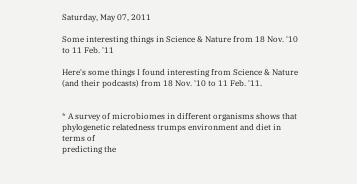Saturday, May 07, 2011

Some interesting things in Science & Nature from 18 Nov. '10 to 11 Feb. '11

Here's some things I found interesting from Science & Nature (and their podcasts) from 18 Nov. '10 to 11 Feb. '11.


* A survey of microbiomes in different organisms shows that
phylogenetic relatedness trumps environment and diet in terms of
predicting the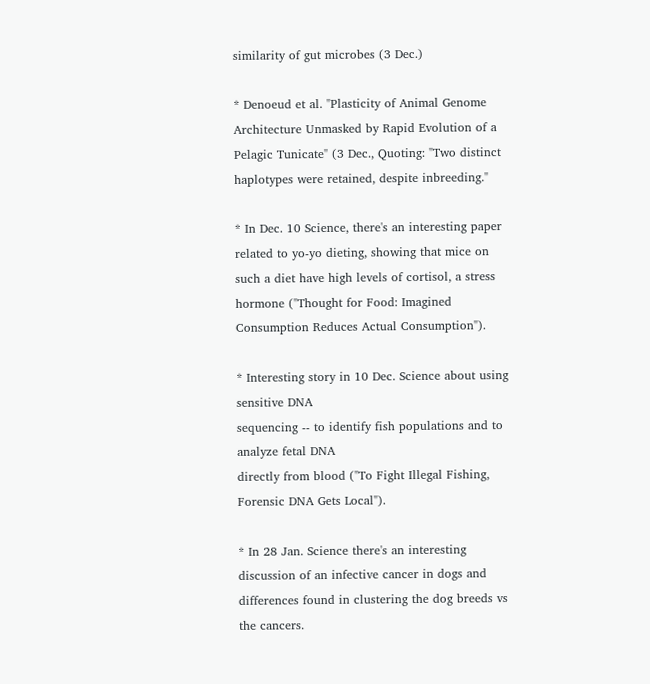similarity of gut microbes (3 Dec.)

* Denoeud et al. "Plasticity of Animal Genome Architecture Unmasked by Rapid Evolution of a Pelagic Tunicate" (3 Dec., Quoting: "Two distinct haplotypes were retained, despite inbreeding."

* In Dec. 10 Science, there's an interesting paper related to yo-yo dieting, showing that mice on such a diet have high levels of cortisol, a stress hormone ("Thought for Food: Imagined Consumption Reduces Actual Consumption").

* Interesting story in 10 Dec. Science about using sensitive DNA
sequencing -- to identify fish populations and to analyze fetal DNA
directly from blood ("To Fight Illegal Fishing, Forensic DNA Gets Local").

* In 28 Jan. Science there's an interesting discussion of an infective cancer in dogs and
differences found in clustering the dog breeds vs the cancers.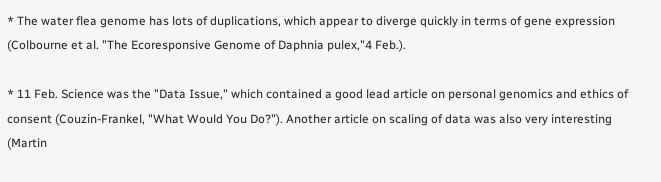* The water flea genome has lots of duplications, which appear to diverge quickly in terms of gene expression (Colbourne et al. "The Ecoresponsive Genome of Daphnia pulex,"4 Feb.).

* 11 Feb. Science was the "Data Issue," which contained a good lead article on personal genomics and ethics of consent (Couzin-Frankel, "What Would You Do?"). Another article on scaling of data was also very interesting (Martin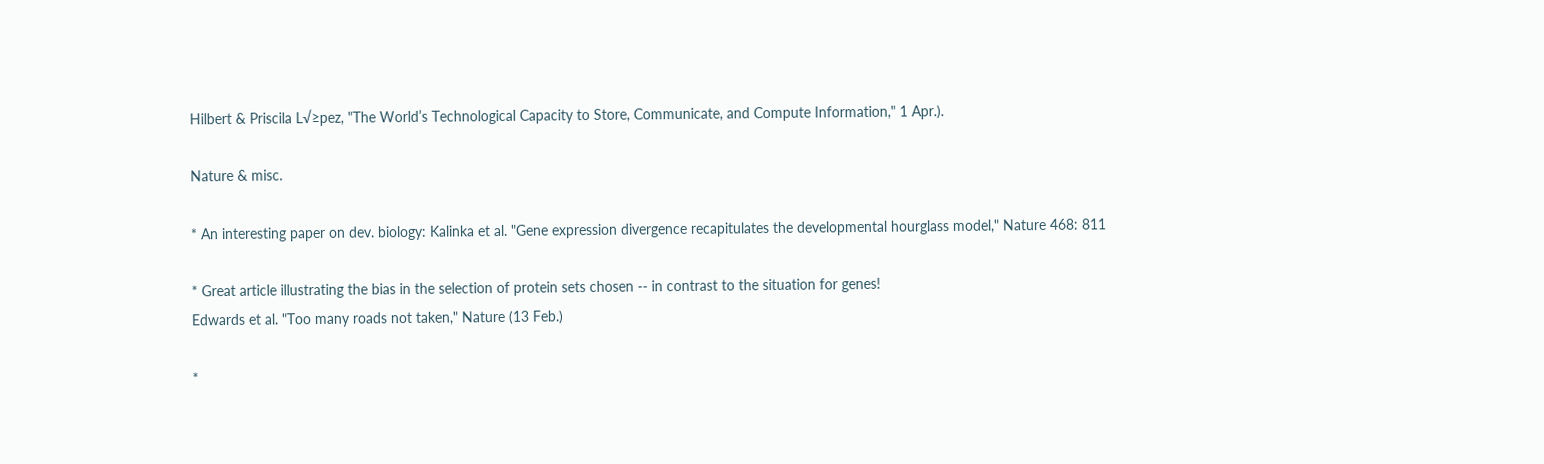Hilbert & Priscila L√≥pez, "The World’s Technological Capacity to Store, Communicate, and Compute Information," 1 Apr.).

Nature & misc.

* An interesting paper on dev. biology: Kalinka et al. "Gene expression divergence recapitulates the developmental hourglass model," Nature 468: 811

* Great article illustrating the bias in the selection of protein sets chosen -- in contrast to the situation for genes!
Edwards et al. "Too many roads not taken," Nature (13 Feb.)

*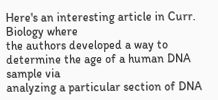Here's an interesting article in Curr. Biology where
the authors developed a way to determine the age of a human DNA sample via
analyzing a particular section of DNA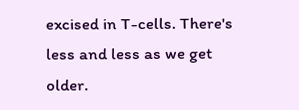excised in T-cells. There's less and less as we get older.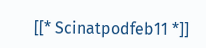[[* Scinatpodfeb11 *]]